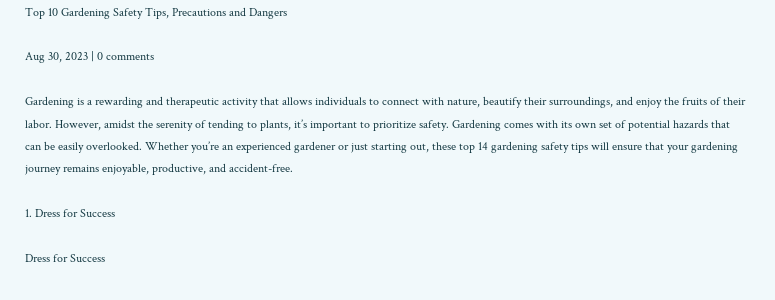Top 10 Gardening Safety Tips, Precautions and Dangers

Aug 30, 2023 | 0 comments

Gardening is a rewarding and therapeutic activity that allows individuals to connect with nature, beautify their surroundings, and enjoy the fruits of their labor. However, amidst the serenity of tending to plants, it’s important to prioritize safety. Gardening comes with its own set of potential hazards that can be easily overlooked. Whether you’re an experienced gardener or just starting out, these top 14 gardening safety tips will ensure that your gardening journey remains enjoyable, productive, and accident-free.

1. Dress for Success

Dress for Success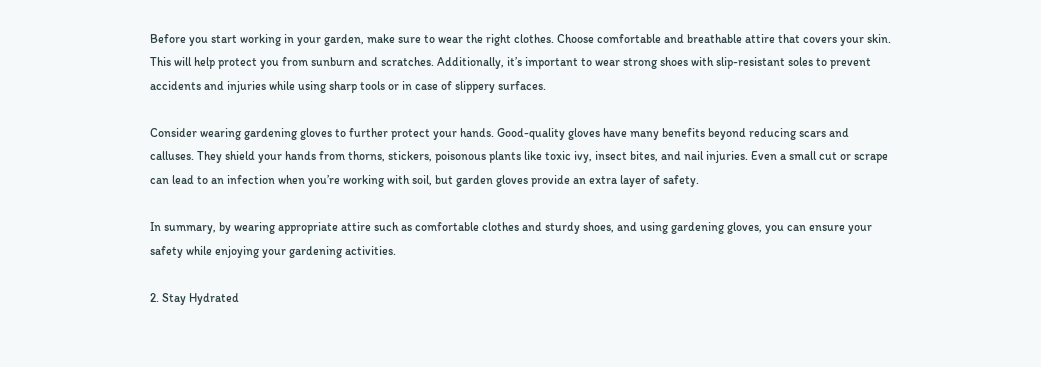Before you start working in your garden, make sure to wear the right clothes. Choose comfortable and breathable attire that covers your skin. This will help protect you from sunburn and scratches. Additionally, it’s important to wear strong shoes with slip-resistant soles to prevent accidents and injuries while using sharp tools or in case of slippery surfaces.

Consider wearing gardening gloves to further protect your hands. Good-quality gloves have many benefits beyond reducing scars and calluses. They shield your hands from thorns, stickers, poisonous plants like toxic ivy, insect bites, and nail injuries. Even a small cut or scrape can lead to an infection when you’re working with soil, but garden gloves provide an extra layer of safety.

In summary, by wearing appropriate attire such as comfortable clothes and sturdy shoes, and using gardening gloves, you can ensure your safety while enjoying your gardening activities.

2. Stay Hydrated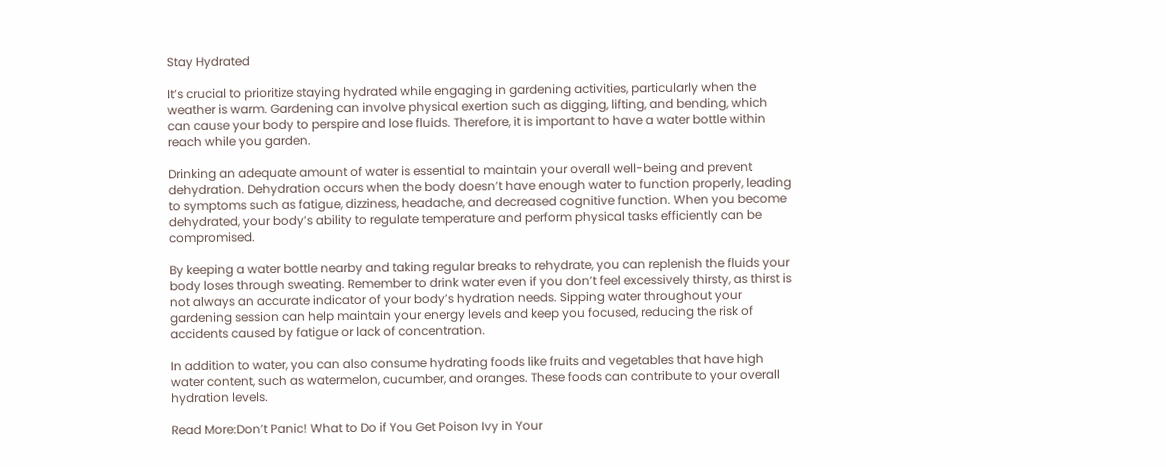Stay Hydrated

It’s crucial to prioritize staying hydrated while engaging in gardening activities, particularly when the weather is warm. Gardening can involve physical exertion such as digging, lifting, and bending, which can cause your body to perspire and lose fluids. Therefore, it is important to have a water bottle within reach while you garden.

Drinking an adequate amount of water is essential to maintain your overall well-being and prevent dehydration. Dehydration occurs when the body doesn’t have enough water to function properly, leading to symptoms such as fatigue, dizziness, headache, and decreased cognitive function. When you become dehydrated, your body’s ability to regulate temperature and perform physical tasks efficiently can be compromised.

By keeping a water bottle nearby and taking regular breaks to rehydrate, you can replenish the fluids your body loses through sweating. Remember to drink water even if you don’t feel excessively thirsty, as thirst is not always an accurate indicator of your body’s hydration needs. Sipping water throughout your gardening session can help maintain your energy levels and keep you focused, reducing the risk of accidents caused by fatigue or lack of concentration.

In addition to water, you can also consume hydrating foods like fruits and vegetables that have high water content, such as watermelon, cucumber, and oranges. These foods can contribute to your overall hydration levels.

Read More:Don’t Panic! What to Do if You Get Poison Ivy in Your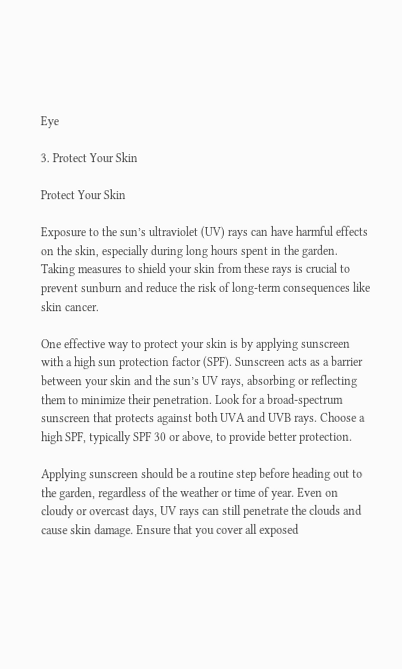Eye

3. Protect Your Skin

Protect Your Skin

Exposure to the sun’s ultraviolet (UV) rays can have harmful effects on the skin, especially during long hours spent in the garden. Taking measures to shield your skin from these rays is crucial to prevent sunburn and reduce the risk of long-term consequences like skin cancer.

One effective way to protect your skin is by applying sunscreen with a high sun protection factor (SPF). Sunscreen acts as a barrier between your skin and the sun’s UV rays, absorbing or reflecting them to minimize their penetration. Look for a broad-spectrum sunscreen that protects against both UVA and UVB rays. Choose a high SPF, typically SPF 30 or above, to provide better protection.

Applying sunscreen should be a routine step before heading out to the garden, regardless of the weather or time of year. Even on cloudy or overcast days, UV rays can still penetrate the clouds and cause skin damage. Ensure that you cover all exposed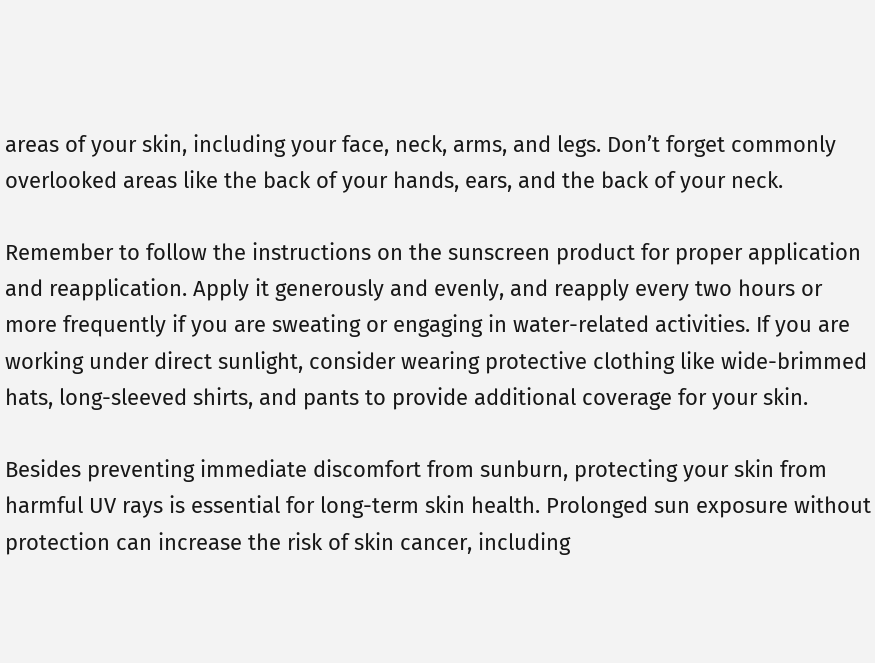areas of your skin, including your face, neck, arms, and legs. Don’t forget commonly overlooked areas like the back of your hands, ears, and the back of your neck.

Remember to follow the instructions on the sunscreen product for proper application and reapplication. Apply it generously and evenly, and reapply every two hours or more frequently if you are sweating or engaging in water-related activities. If you are working under direct sunlight, consider wearing protective clothing like wide-brimmed hats, long-sleeved shirts, and pants to provide additional coverage for your skin.

Besides preventing immediate discomfort from sunburn, protecting your skin from harmful UV rays is essential for long-term skin health. Prolonged sun exposure without protection can increase the risk of skin cancer, including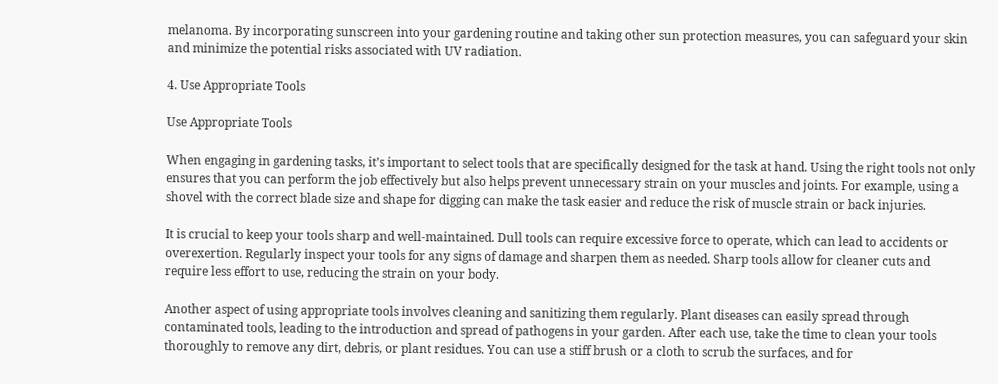melanoma. By incorporating sunscreen into your gardening routine and taking other sun protection measures, you can safeguard your skin and minimize the potential risks associated with UV radiation.

4. Use Appropriate Tools

Use Appropriate Tools

When engaging in gardening tasks, it’s important to select tools that are specifically designed for the task at hand. Using the right tools not only ensures that you can perform the job effectively but also helps prevent unnecessary strain on your muscles and joints. For example, using a shovel with the correct blade size and shape for digging can make the task easier and reduce the risk of muscle strain or back injuries.

It is crucial to keep your tools sharp and well-maintained. Dull tools can require excessive force to operate, which can lead to accidents or overexertion. Regularly inspect your tools for any signs of damage and sharpen them as needed. Sharp tools allow for cleaner cuts and require less effort to use, reducing the strain on your body.

Another aspect of using appropriate tools involves cleaning and sanitizing them regularly. Plant diseases can easily spread through contaminated tools, leading to the introduction and spread of pathogens in your garden. After each use, take the time to clean your tools thoroughly to remove any dirt, debris, or plant residues. You can use a stiff brush or a cloth to scrub the surfaces, and for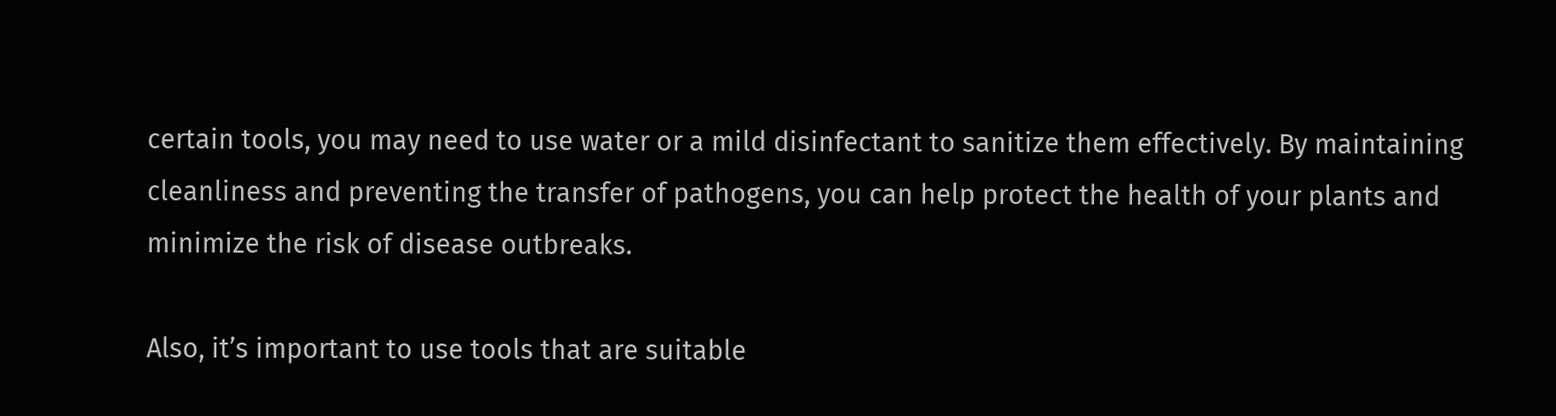certain tools, you may need to use water or a mild disinfectant to sanitize them effectively. By maintaining cleanliness and preventing the transfer of pathogens, you can help protect the health of your plants and minimize the risk of disease outbreaks.

Also, it’s important to use tools that are suitable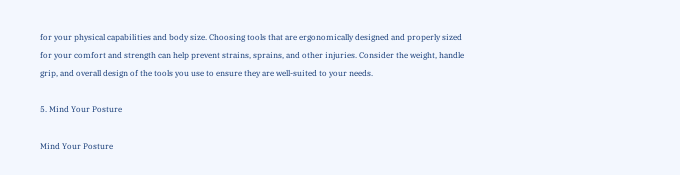for your physical capabilities and body size. Choosing tools that are ergonomically designed and properly sized for your comfort and strength can help prevent strains, sprains, and other injuries. Consider the weight, handle grip, and overall design of the tools you use to ensure they are well-suited to your needs.

5. Mind Your Posture

Mind Your Posture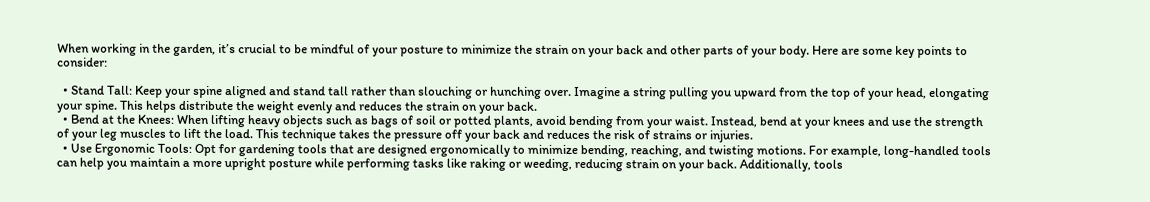When working in the garden, it’s crucial to be mindful of your posture to minimize the strain on your back and other parts of your body. Here are some key points to consider:

  • Stand Tall: Keep your spine aligned and stand tall rather than slouching or hunching over. Imagine a string pulling you upward from the top of your head, elongating your spine. This helps distribute the weight evenly and reduces the strain on your back.
  • Bend at the Knees: When lifting heavy objects such as bags of soil or potted plants, avoid bending from your waist. Instead, bend at your knees and use the strength of your leg muscles to lift the load. This technique takes the pressure off your back and reduces the risk of strains or injuries.
  • Use Ergonomic Tools: Opt for gardening tools that are designed ergonomically to minimize bending, reaching, and twisting motions. For example, long-handled tools can help you maintain a more upright posture while performing tasks like raking or weeding, reducing strain on your back. Additionally, tools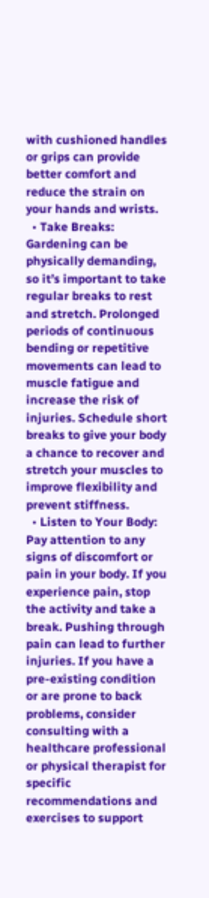with cushioned handles or grips can provide better comfort and reduce the strain on your hands and wrists.
  • Take Breaks: Gardening can be physically demanding, so it’s important to take regular breaks to rest and stretch. Prolonged periods of continuous bending or repetitive movements can lead to muscle fatigue and increase the risk of injuries. Schedule short breaks to give your body a chance to recover and stretch your muscles to improve flexibility and prevent stiffness.
  • Listen to Your Body: Pay attention to any signs of discomfort or pain in your body. If you experience pain, stop the activity and take a break. Pushing through pain can lead to further injuries. If you have a pre-existing condition or are prone to back problems, consider consulting with a healthcare professional or physical therapist for specific recommendations and exercises to support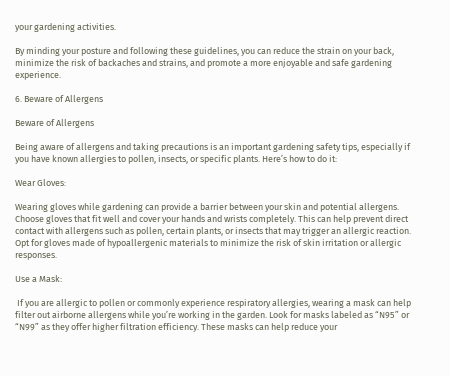your gardening activities.

By minding your posture and following these guidelines, you can reduce the strain on your back, minimize the risk of backaches and strains, and promote a more enjoyable and safe gardening experience.

6. Beware of Allergens

Beware of Allergens

Being aware of allergens and taking precautions is an important gardening safety tips, especially if you have known allergies to pollen, insects, or specific plants. Here’s how to do it:

Wear Gloves:

Wearing gloves while gardening can provide a barrier between your skin and potential allergens. Choose gloves that fit well and cover your hands and wrists completely. This can help prevent direct contact with allergens such as pollen, certain plants, or insects that may trigger an allergic reaction. Opt for gloves made of hypoallergenic materials to minimize the risk of skin irritation or allergic responses.

Use a Mask:

 If you are allergic to pollen or commonly experience respiratory allergies, wearing a mask can help filter out airborne allergens while you’re working in the garden. Look for masks labeled as “N95” or “N99” as they offer higher filtration efficiency. These masks can help reduce your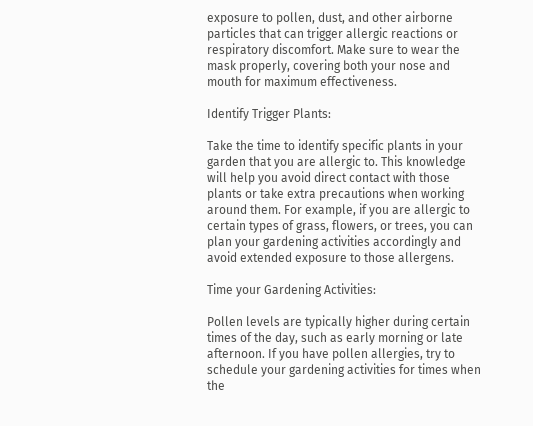exposure to pollen, dust, and other airborne particles that can trigger allergic reactions or respiratory discomfort. Make sure to wear the mask properly, covering both your nose and mouth for maximum effectiveness.

Identify Trigger Plants:

Take the time to identify specific plants in your garden that you are allergic to. This knowledge will help you avoid direct contact with those plants or take extra precautions when working around them. For example, if you are allergic to certain types of grass, flowers, or trees, you can plan your gardening activities accordingly and avoid extended exposure to those allergens.

Time your Gardening Activities:

Pollen levels are typically higher during certain times of the day, such as early morning or late afternoon. If you have pollen allergies, try to schedule your gardening activities for times when the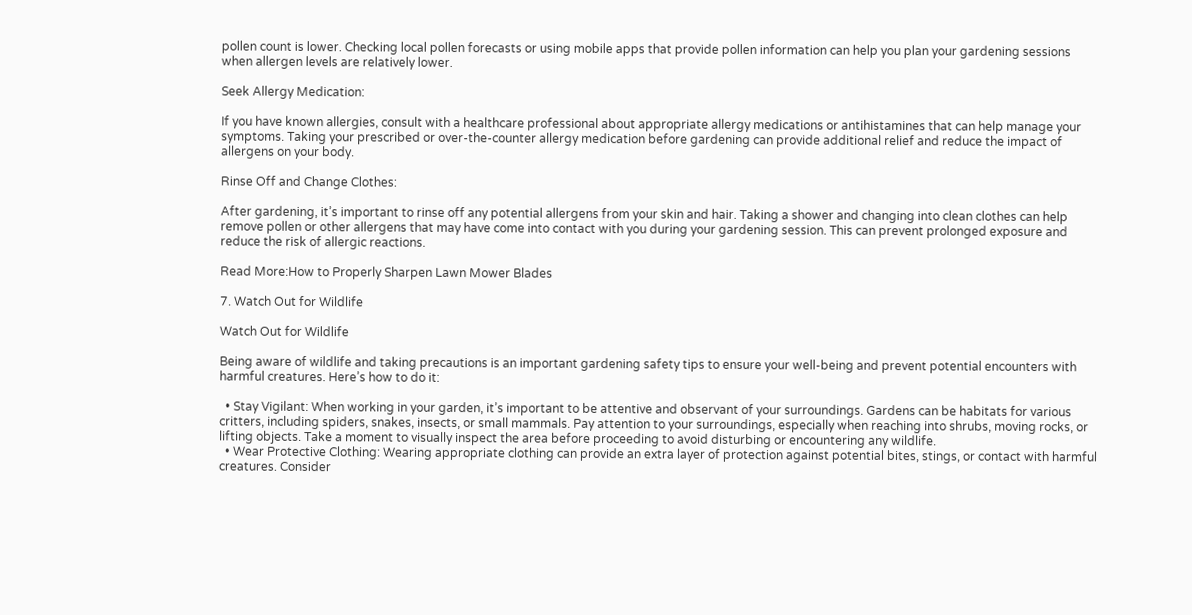pollen count is lower. Checking local pollen forecasts or using mobile apps that provide pollen information can help you plan your gardening sessions when allergen levels are relatively lower.

Seek Allergy Medication:

If you have known allergies, consult with a healthcare professional about appropriate allergy medications or antihistamines that can help manage your symptoms. Taking your prescribed or over-the-counter allergy medication before gardening can provide additional relief and reduce the impact of allergens on your body.

Rinse Off and Change Clothes:

After gardening, it’s important to rinse off any potential allergens from your skin and hair. Taking a shower and changing into clean clothes can help remove pollen or other allergens that may have come into contact with you during your gardening session. This can prevent prolonged exposure and reduce the risk of allergic reactions.

Read More:How to Properly Sharpen Lawn Mower Blades

7. Watch Out for Wildlife

Watch Out for Wildlife

Being aware of wildlife and taking precautions is an important gardening safety tips to ensure your well-being and prevent potential encounters with harmful creatures. Here’s how to do it:

  • Stay Vigilant: When working in your garden, it’s important to be attentive and observant of your surroundings. Gardens can be habitats for various critters, including spiders, snakes, insects, or small mammals. Pay attention to your surroundings, especially when reaching into shrubs, moving rocks, or lifting objects. Take a moment to visually inspect the area before proceeding to avoid disturbing or encountering any wildlife.
  • Wear Protective Clothing: Wearing appropriate clothing can provide an extra layer of protection against potential bites, stings, or contact with harmful creatures. Consider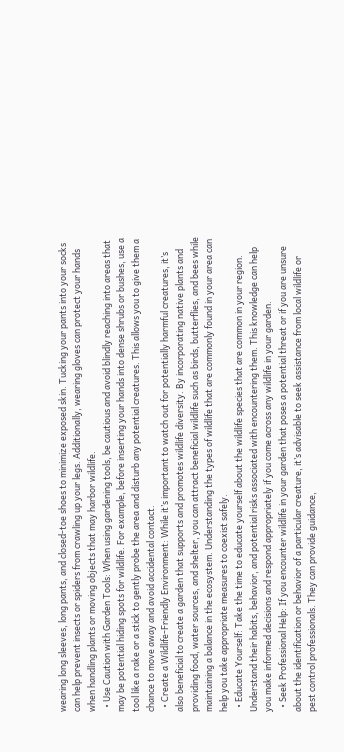wearing long sleeves, long pants, and closed-toe shoes to minimize exposed skin. Tucking your pants into your socks can help prevent insects or spiders from crawling up your legs. Additionally, wearing gloves can protect your hands when handling plants or moving objects that may harbor wildlife.
  • Use Caution with Garden Tools: When using gardening tools, be cautious and avoid blindly reaching into areas that may be potential hiding spots for wildlife. For example, before inserting your hands into dense shrubs or bushes, use a tool like a rake or a stick to gently probe the area and disturb any potential creatures. This allows you to give them a chance to move away and avoid accidental contact.
  • Create a Wildlife-Friendly Environment: While it’s important to watch out for potentially harmful creatures, it’s also beneficial to create a garden that supports and promotes wildlife diversity. By incorporating native plants and providing food, water sources, and shelter, you can attract beneficial wildlife such as birds, butterflies, and bees while maintaining a balance in the ecosystem. Understanding the types of wildlife that are commonly found in your area can help you take appropriate measures to coexist safely.
  • Educate Yourself: Take the time to educate yourself about the wildlife species that are common in your region. Understand their habits, behavior, and potential risks associated with encountering them. This knowledge can help you make informed decisions and respond appropriately if you come across any wildlife in your garden.
  • Seek Professional Help: If you encounter wildlife in your garden that poses a potential threat or if you are unsure about the identification or behavior of a particular creature, it’s advisable to seek assistance from local wildlife or pest control professionals. They can provide guidance,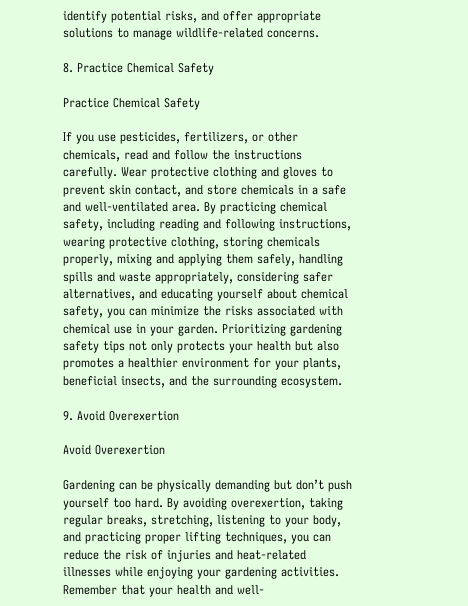identify potential risks, and offer appropriate solutions to manage wildlife-related concerns.

8. Practice Chemical Safety

Practice Chemical Safety

If you use pesticides, fertilizers, or other chemicals, read and follow the instructions carefully. Wear protective clothing and gloves to prevent skin contact, and store chemicals in a safe and well-ventilated area. By practicing chemical safety, including reading and following instructions, wearing protective clothing, storing chemicals properly, mixing and applying them safely, handling spills and waste appropriately, considering safer alternatives, and educating yourself about chemical safety, you can minimize the risks associated with chemical use in your garden. Prioritizing gardening safety tips not only protects your health but also promotes a healthier environment for your plants, beneficial insects, and the surrounding ecosystem.

9. Avoid Overexertion

Avoid Overexertion

Gardening can be physically demanding but don’t push yourself too hard. By avoiding overexertion, taking regular breaks, stretching, listening to your body, and practicing proper lifting techniques, you can reduce the risk of injuries and heat-related illnesses while enjoying your gardening activities. Remember that your health and well-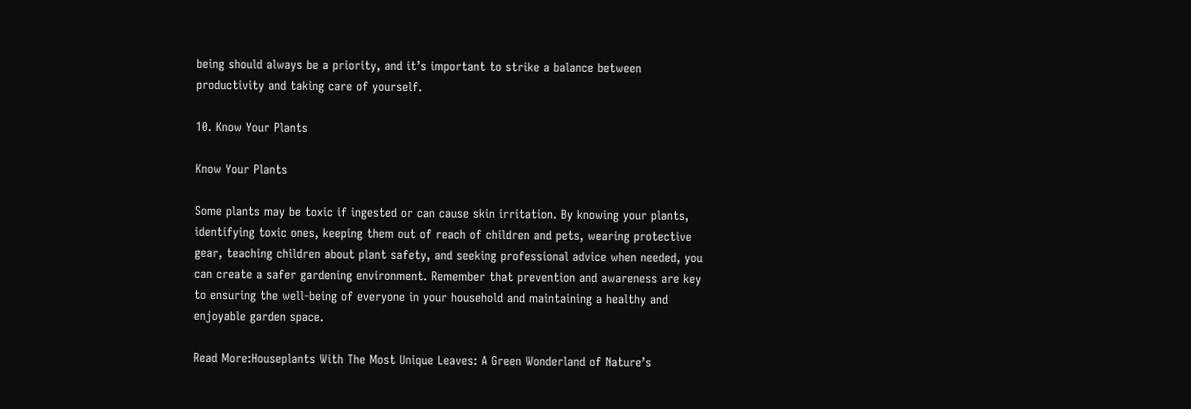being should always be a priority, and it’s important to strike a balance between productivity and taking care of yourself.

10. Know Your Plants

Know Your Plants

Some plants may be toxic if ingested or can cause skin irritation. By knowing your plants, identifying toxic ones, keeping them out of reach of children and pets, wearing protective gear, teaching children about plant safety, and seeking professional advice when needed, you can create a safer gardening environment. Remember that prevention and awareness are key to ensuring the well-being of everyone in your household and maintaining a healthy and enjoyable garden space.

Read More:Houseplants With The Most Unique Leaves: A Green Wonderland of Nature’s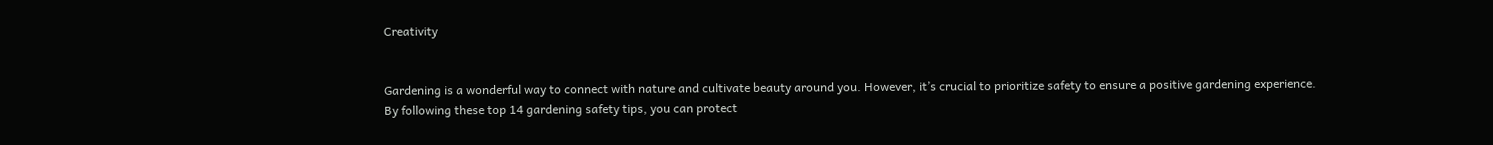Creativity


Gardening is a wonderful way to connect with nature and cultivate beauty around you. However, it’s crucial to prioritize safety to ensure a positive gardening experience. By following these top 14 gardening safety tips, you can protect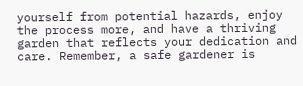yourself from potential hazards, enjoy the process more, and have a thriving garden that reflects your dedication and care. Remember, a safe gardener is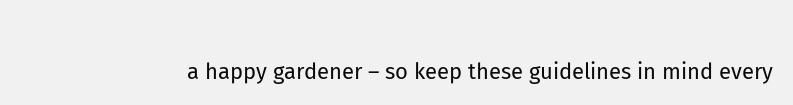a happy gardener – so keep these guidelines in mind every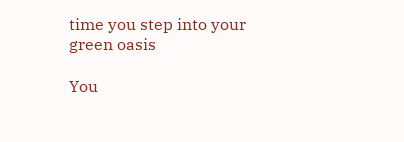time you step into your green oasis

You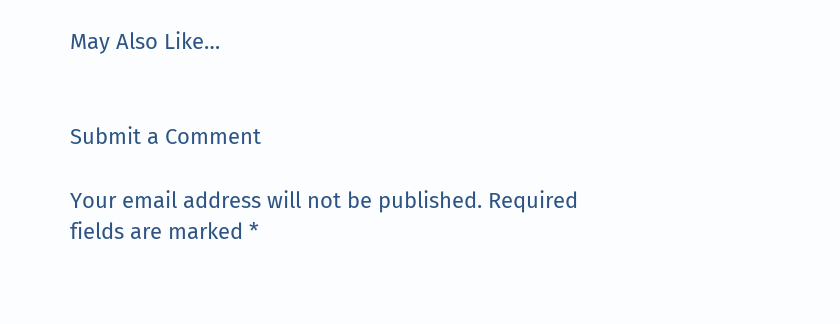May Also Like…


Submit a Comment

Your email address will not be published. Required fields are marked *